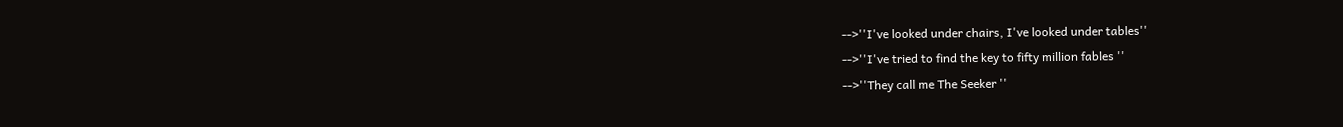-->''I've looked under chairs, I've looked under tables''
-->''I've tried to find the key to fifty million fables ''
-->''They call me The Seeker ''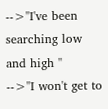-->''I've been searching low and high ''
-->''I won't get to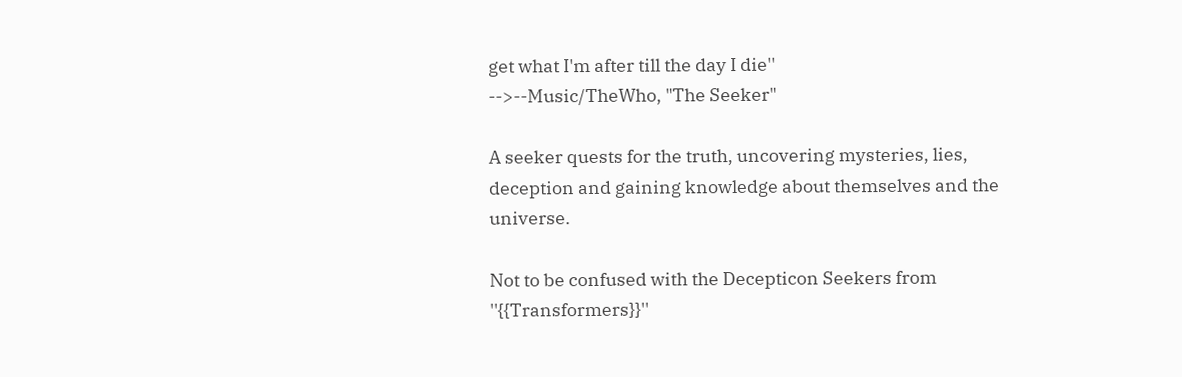get what I'm after till the day I die''
-->--Music/TheWho, "The Seeker"

A seeker quests for the truth, uncovering mysteries, lies, deception and gaining knowledge about themselves and the universe.

Not to be confused with the Decepticon Seekers from ''{{Transformers}}''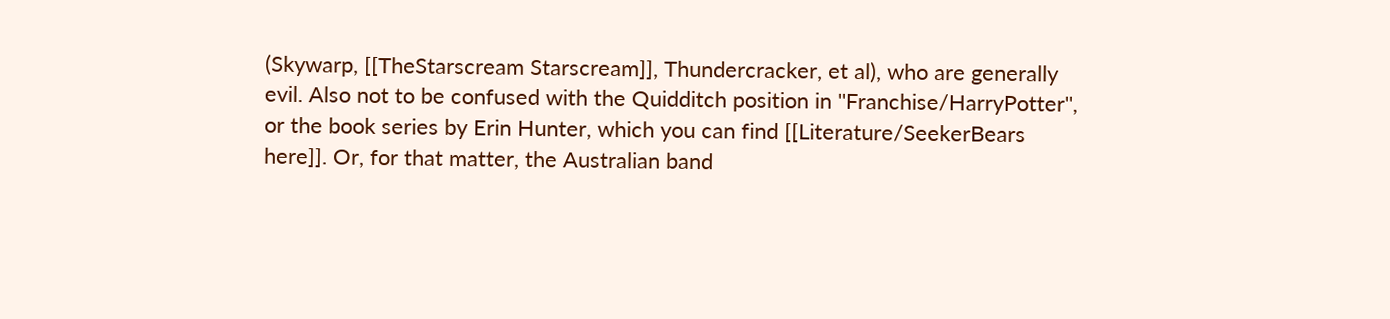(Skywarp, [[TheStarscream Starscream]], Thundercracker, et al), who are generally evil. Also not to be confused with the Quidditch position in ''Franchise/HarryPotter'', or the book series by Erin Hunter, which you can find [[Literature/SeekerBears here]]. Or, for that matter, the Australian band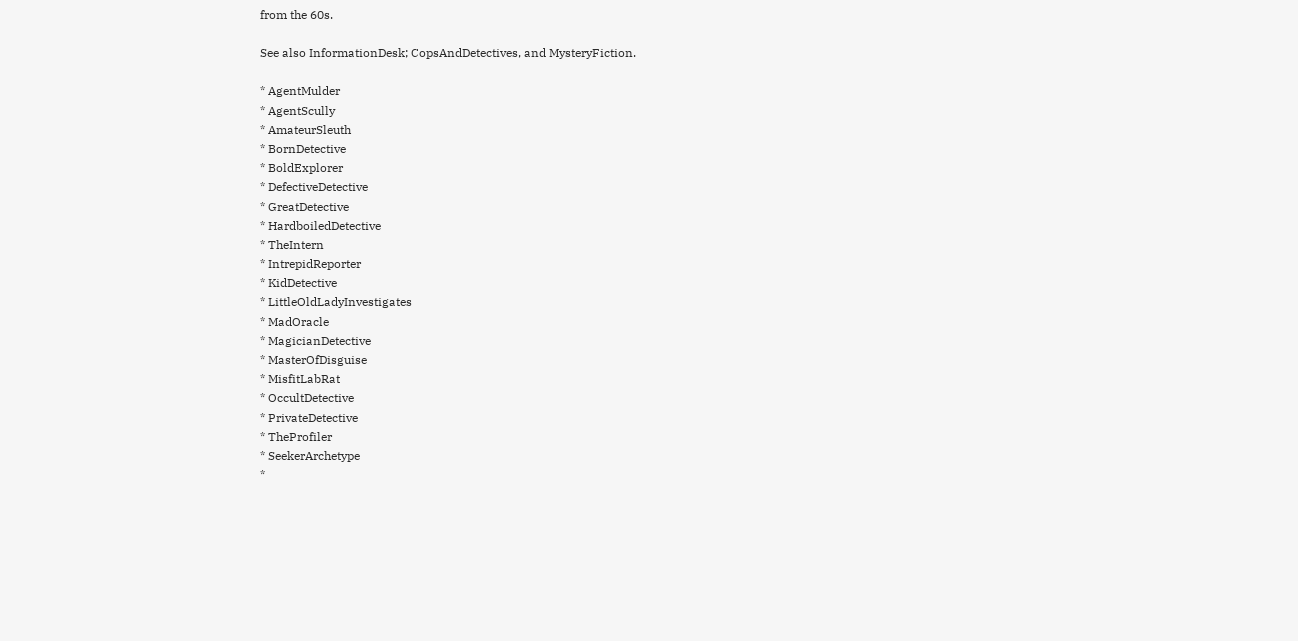from the 60s.

See also InformationDesk; CopsAndDetectives, and MysteryFiction.

* AgentMulder
* AgentScully
* AmateurSleuth
* BornDetective
* BoldExplorer
* DefectiveDetective
* GreatDetective
* HardboiledDetective
* TheIntern
* IntrepidReporter
* KidDetective
* LittleOldLadyInvestigates
* MadOracle
* MagicianDetective
* MasterOfDisguise
* MisfitLabRat
* OccultDetective
* PrivateDetective
* TheProfiler
* SeekerArchetype
*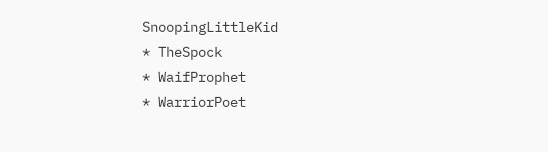SnoopingLittleKid
* TheSpock
* WaifProphet
* WarriorPoet